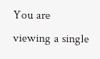You are viewing a single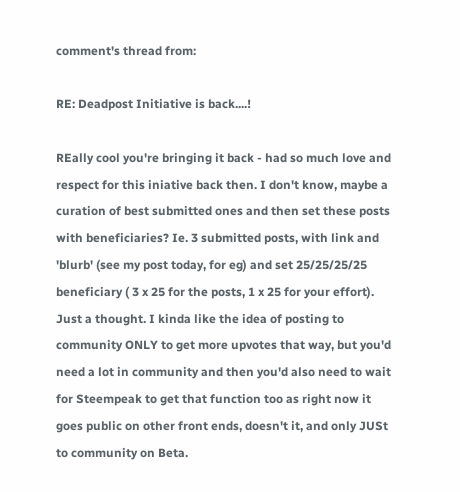comment's thread from:

RE: Deadpost Initiative is back....!

REally cool you're bringing it back - had so much love and respect for this iniative back then. I don't know, maybe a curation of best submitted ones and then set these posts with beneficiaries? Ie. 3 submitted posts, with link and 'blurb' (see my post today, for eg) and set 25/25/25/25 beneficiary ( 3 x 25 for the posts, 1 x 25 for your effort). Just a thought. I kinda like the idea of posting to community ONLY to get more upvotes that way, but you'd need a lot in community and then you'd also need to wait for Steempeak to get that function too as right now it goes public on other front ends, doesn't it, and only JUSt to community on Beta.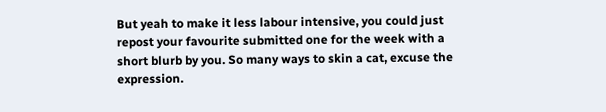But yeah to make it less labour intensive, you could just repost your favourite submitted one for the week with a short blurb by you. So many ways to skin a cat, excuse the expression.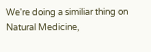We're doing a similiar thing on Natural Medicine,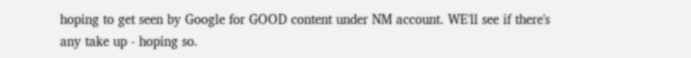hoping to get seen by Google for GOOD content under NM account. WE'll see if there's any take up - hoping so.